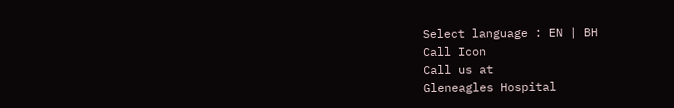Select language : EN | BH
Call Icon
Call us at
Gleneagles Hospital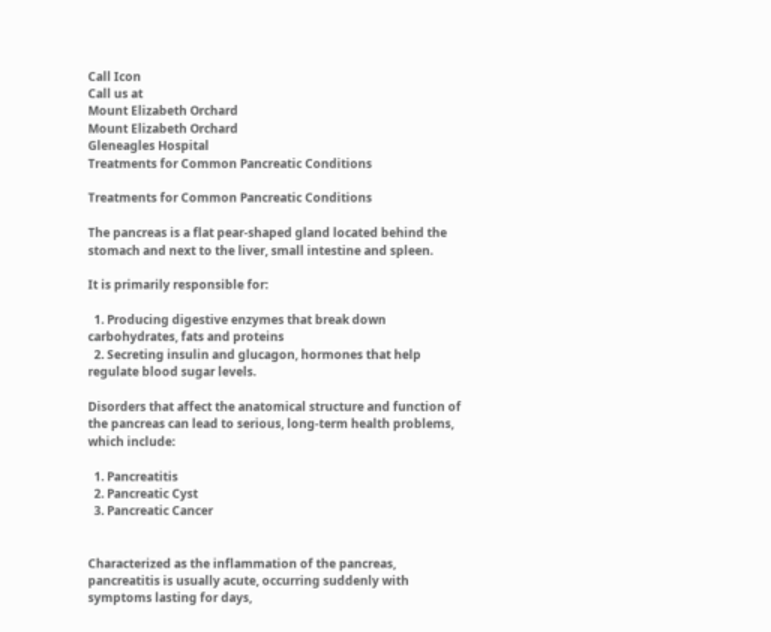Call Icon
Call us at
Mount Elizabeth Orchard
Mount Elizabeth Orchard
Gleneagles Hospital
Treatments for Common Pancreatic Conditions

Treatments for Common Pancreatic Conditions

The pancreas is a flat pear-shaped gland located behind the stomach and next to the liver, small intestine and spleen.

It is primarily responsible for:

  1. Producing digestive enzymes that break down carbohydrates, fats and proteins
  2. Secreting insulin and glucagon, hormones that help regulate blood sugar levels.

Disorders that affect the anatomical structure and function of the pancreas can lead to serious, long-term health problems, which include:

  1. Pancreatitis
  2. Pancreatic Cyst
  3. Pancreatic Cancer


Characterized as the inflammation of the pancreas, pancreatitis is usually acute, occurring suddenly with symptoms lasting for days,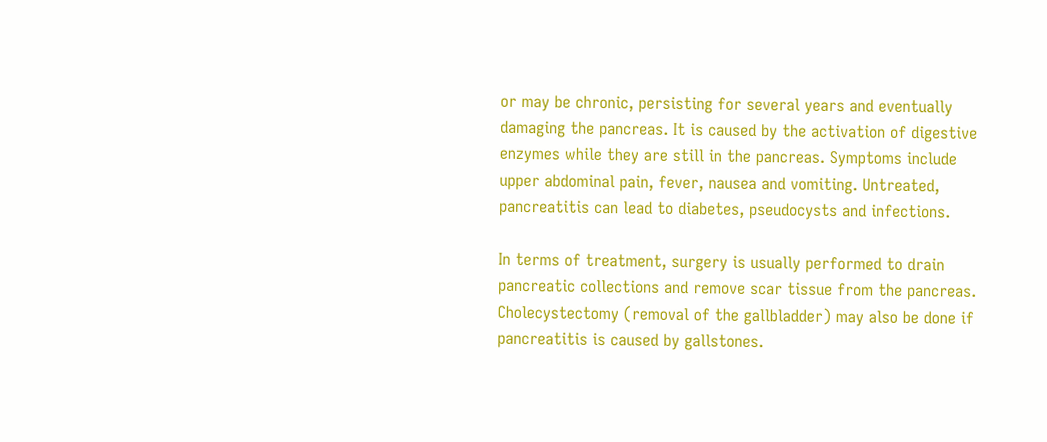or may be chronic, persisting for several years and eventually damaging the pancreas. It is caused by the activation of digestive enzymes while they are still in the pancreas. Symptoms include upper abdominal pain, fever, nausea and vomiting. Untreated, pancreatitis can lead to diabetes, pseudocysts and infections.

In terms of treatment, surgery is usually performed to drain pancreatic collections and remove scar tissue from the pancreas. Cholecystectomy (removal of the gallbladder) may also be done if pancreatitis is caused by gallstones.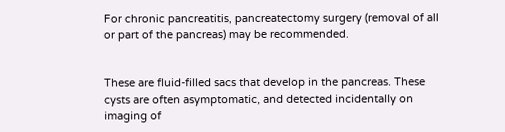For chronic pancreatitis, pancreatectomy surgery (removal of all or part of the pancreas) may be recommended.


These are fluid-filled sacs that develop in the pancreas. These cysts are often asymptomatic, and detected incidentally on imaging of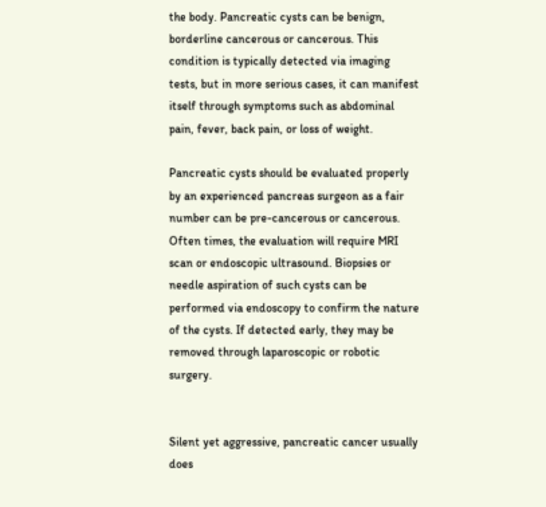the body. Pancreatic cysts can be benign, borderline cancerous or cancerous. This condition is typically detected via imaging tests, but in more serious cases, it can manifest itself through symptoms such as abdominal pain, fever, back pain, or loss of weight.

Pancreatic cysts should be evaluated properly by an experienced pancreas surgeon as a fair number can be pre-cancerous or cancerous. Often times, the evaluation will require MRI scan or endoscopic ultrasound. Biopsies or needle aspiration of such cysts can be performed via endoscopy to confirm the nature of the cysts. If detected early, they may be removed through laparoscopic or robotic surgery.


Silent yet aggressive, pancreatic cancer usually does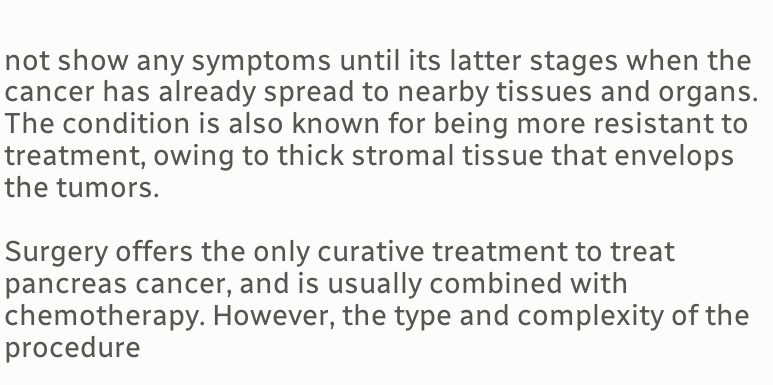not show any symptoms until its latter stages when the cancer has already spread to nearby tissues and organs. The condition is also known for being more resistant to treatment, owing to thick stromal tissue that envelops the tumors.

Surgery offers the only curative treatment to treat pancreas cancer, and is usually combined with chemotherapy. However, the type and complexity of the procedure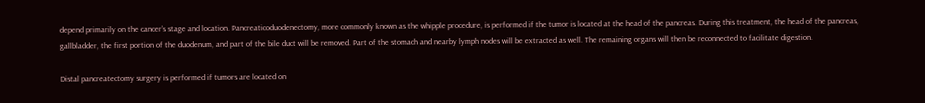depend primarily on the cancer’s stage and location. Pancreaticoduodenectomy, more commonly known as the whipple procedure, is performed if the tumor is located at the head of the pancreas. During this treatment, the head of the pancreas, gallbladder, the first portion of the duodenum, and part of the bile duct will be removed. Part of the stomach and nearby lymph nodes will be extracted as well. The remaining organs will then be reconnected to facilitate digestion.

Distal pancreatectomy surgery is performed if tumors are located on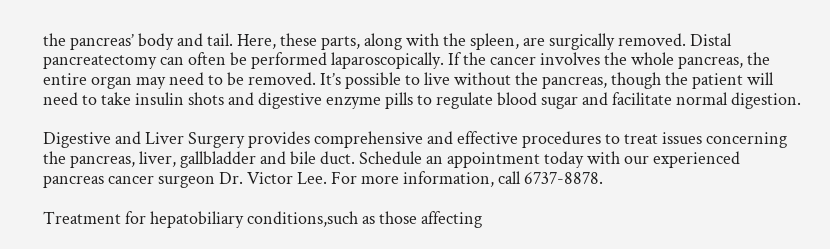the pancreas’ body and tail. Here, these parts, along with the spleen, are surgically removed. Distal pancreatectomy can often be performed laparoscopically. If the cancer involves the whole pancreas, the entire organ may need to be removed. It’s possible to live without the pancreas, though the patient will need to take insulin shots and digestive enzyme pills to regulate blood sugar and facilitate normal digestion.

Digestive and Liver Surgery provides comprehensive and effective procedures to treat issues concerning the pancreas, liver, gallbladder and bile duct. Schedule an appointment today with our experienced pancreas cancer surgeon Dr. Victor Lee. For more information, call 6737-8878.

Treatment for hepatobiliary conditions,such as those affecting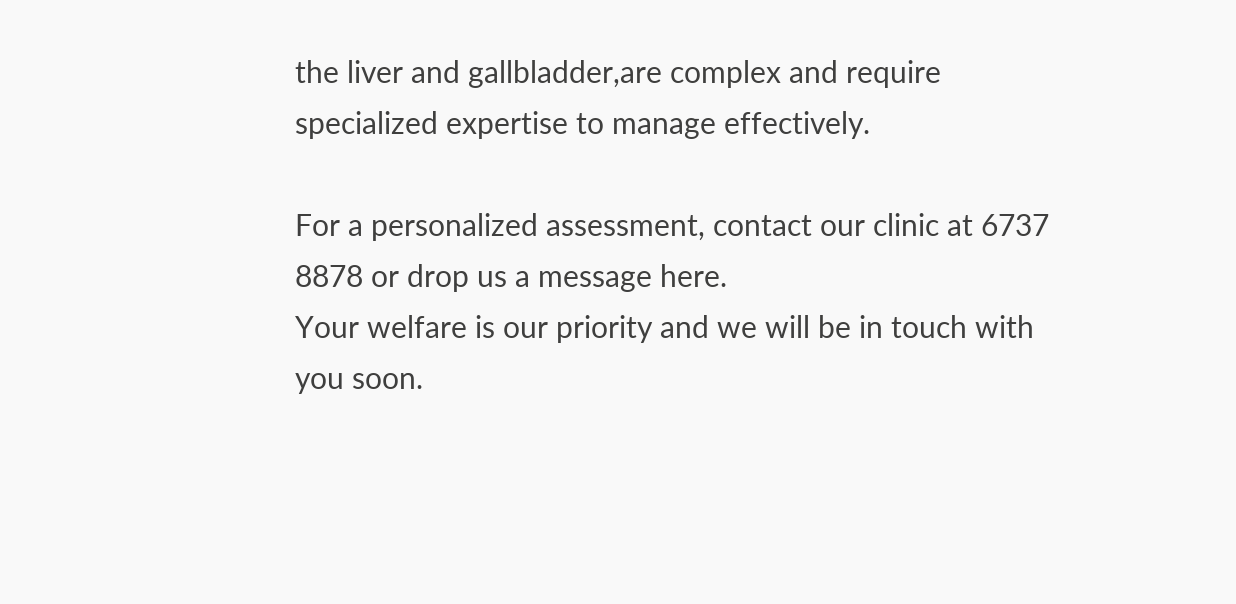the liver and gallbladder,are complex and require specialized expertise to manage effectively.

For a personalized assessment, contact our clinic at 6737 8878 or drop us a message here.
Your welfare is our priority and we will be in touch with you soon.